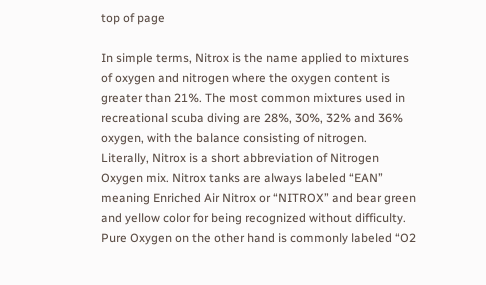top of page

In simple terms, Nitrox is the name applied to mixtures of oxygen and nitrogen where the oxygen content is greater than 21%. The most common mixtures used in recreational scuba diving are 28%, 30%, 32% and 36% oxygen, with the balance consisting of nitrogen.  Literally, Nitrox is a short abbreviation of Nitrogen Oxygen mix. Nitrox tanks are always labeled “EAN” meaning Enriched Air Nitrox or “NITROX” and bear green and yellow color for being recognized without difficulty. Pure Oxygen on the other hand is commonly labeled “O2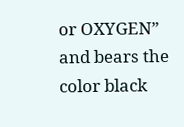or OXYGEN” and bears the color black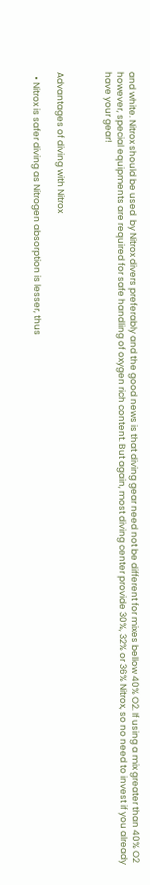and white. Nitrox should be used  by Nitrox divers preferably and the good news is that diving gear need not be different for mixes bellow 40% O2. If using a mix greater than 40% O2 however, special equipments are required for safe handling of oxygen rich content. But again, most diving center provide 30%, 32% or 36% Nitrox, so no need to invest if you already have your gear!



Advantages of diving with Nitrox

  • Nitrox is safer diving as Nitrogen absorption is lesser, thus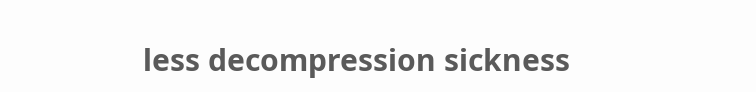less decompression sickness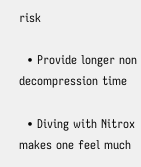risk

  • Provide longer non decompression time

  • Diving with Nitrox makes one feel much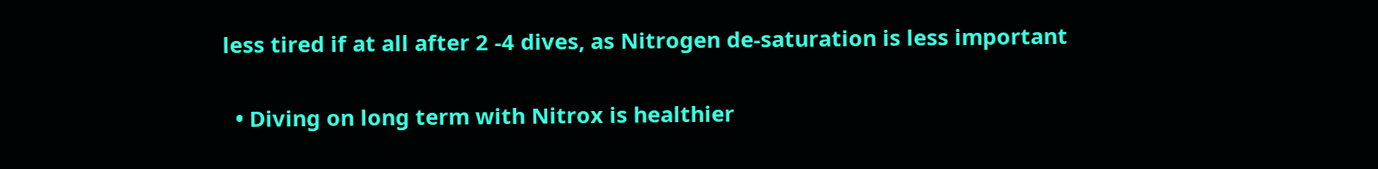less tired if at all after 2 -4 dives, as Nitrogen de-saturation is less important

  • Diving on long term with Nitrox is healthier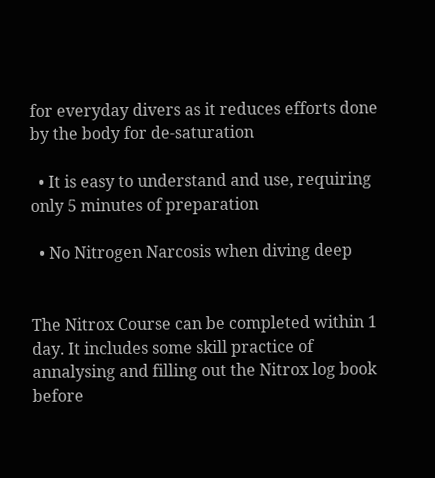for everyday divers as it reduces efforts done by the body for de-saturation

  • It is easy to understand and use, requiring only 5 minutes of preparation

  • No Nitrogen Narcosis when diving deep


The Nitrox Course can be completed within 1 day. It includes some skill practice of annalysing and filling out the Nitrox log book before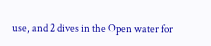use, and 2 dives in the Open water for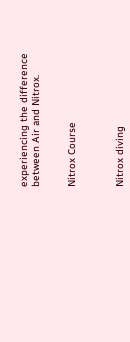experiencing the difference between Air and Nitrox.


Nitrox Course



Nitrox diving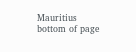Mauritius
bottom of page